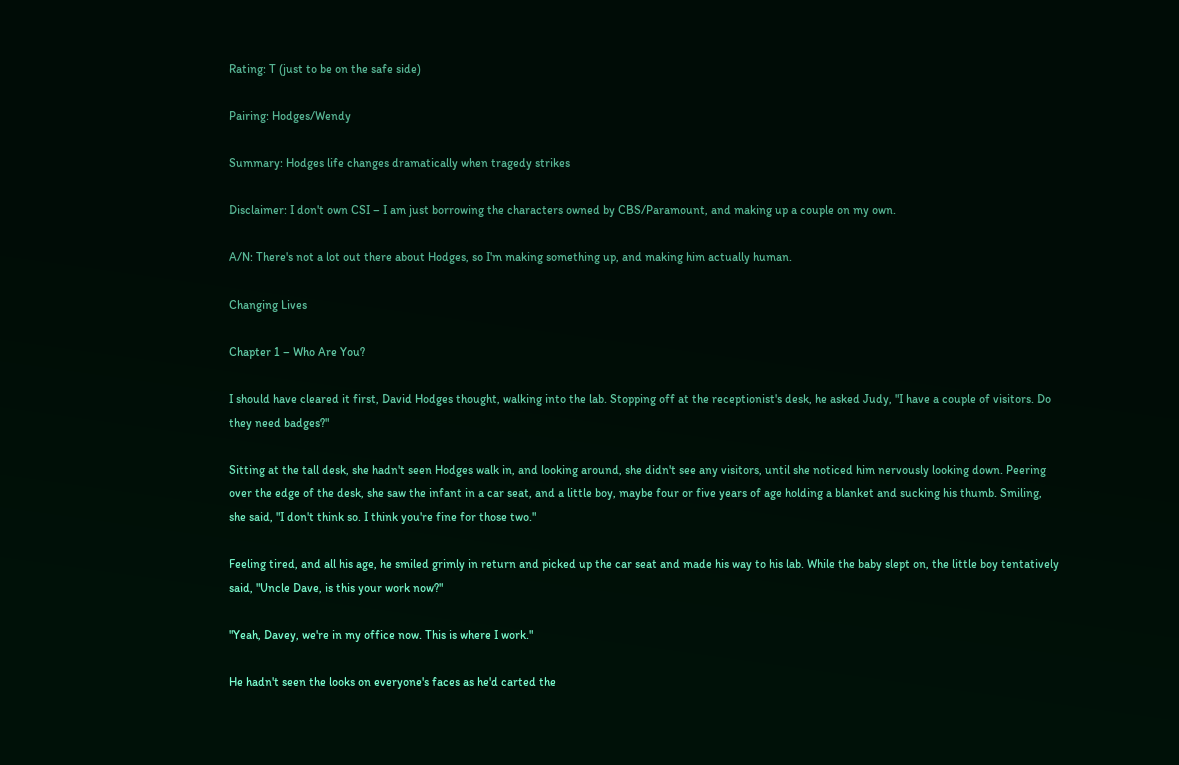Rating: T (just to be on the safe side)

Pairing: Hodges/Wendy

Summary: Hodges life changes dramatically when tragedy strikes

Disclaimer: I don't own CSI – I am just borrowing the characters owned by CBS/Paramount, and making up a couple on my own.

A/N: There's not a lot out there about Hodges, so I'm making something up, and making him actually human.

Changing Lives

Chapter 1 – Who Are You?

I should have cleared it first, David Hodges thought, walking into the lab. Stopping off at the receptionist's desk, he asked Judy, "I have a couple of visitors. Do they need badges?"

Sitting at the tall desk, she hadn't seen Hodges walk in, and looking around, she didn't see any visitors, until she noticed him nervously looking down. Peering over the edge of the desk, she saw the infant in a car seat, and a little boy, maybe four or five years of age holding a blanket and sucking his thumb. Smiling, she said, "I don't think so. I think you're fine for those two."

Feeling tired, and all his age, he smiled grimly in return and picked up the car seat and made his way to his lab. While the baby slept on, the little boy tentatively said, "Uncle Dave, is this your work now?"

"Yeah, Davey, we're in my office now. This is where I work."

He hadn't seen the looks on everyone's faces as he'd carted the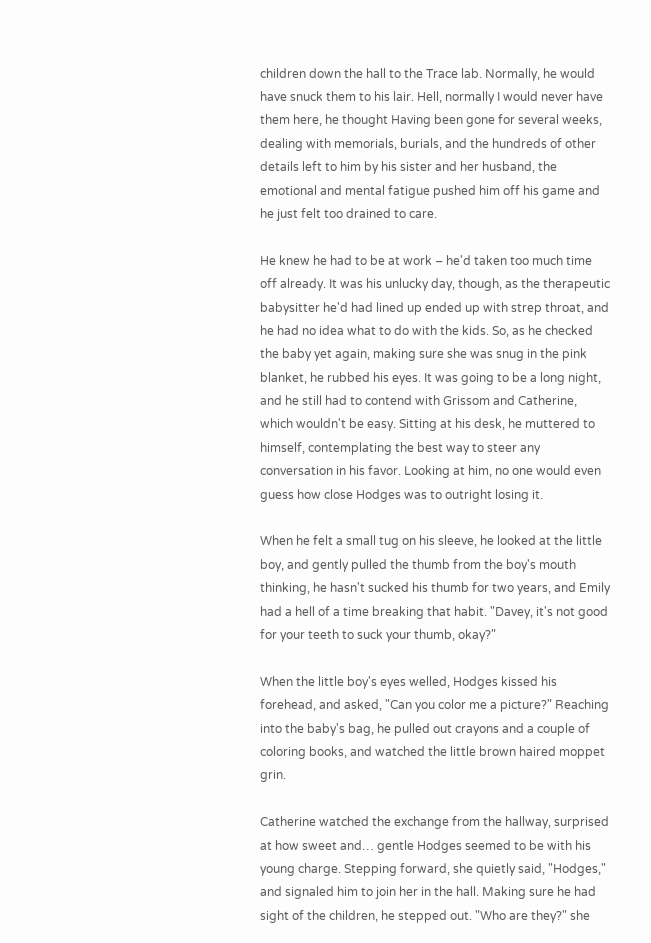children down the hall to the Trace lab. Normally, he would have snuck them to his lair. Hell, normally I would never have them here, he thought Having been gone for several weeks, dealing with memorials, burials, and the hundreds of other details left to him by his sister and her husband, the emotional and mental fatigue pushed him off his game and he just felt too drained to care.

He knew he had to be at work – he'd taken too much time off already. It was his unlucky day, though, as the therapeutic babysitter he'd had lined up ended up with strep throat, and he had no idea what to do with the kids. So, as he checked the baby yet again, making sure she was snug in the pink blanket, he rubbed his eyes. It was going to be a long night, and he still had to contend with Grissom and Catherine, which wouldn't be easy. Sitting at his desk, he muttered to himself, contemplating the best way to steer any conversation in his favor. Looking at him, no one would even guess how close Hodges was to outright losing it.

When he felt a small tug on his sleeve, he looked at the little boy, and gently pulled the thumb from the boy's mouth thinking, he hasn't sucked his thumb for two years, and Emily had a hell of a time breaking that habit. "Davey, it's not good for your teeth to suck your thumb, okay?"

When the little boy's eyes welled, Hodges kissed his forehead, and asked, "Can you color me a picture?" Reaching into the baby's bag, he pulled out crayons and a couple of coloring books, and watched the little brown haired moppet grin.

Catherine watched the exchange from the hallway, surprised at how sweet and… gentle Hodges seemed to be with his young charge. Stepping forward, she quietly said, "Hodges," and signaled him to join her in the hall. Making sure he had sight of the children, he stepped out. "Who are they?" she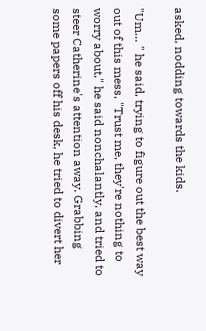asked, nodding towards the kids.

"Um… " he said, trying to figure out the best way out of this mess, "Trust me, they're nothing to worry about," he said nonchalantly, and tried to steer Catherine's attention away. Grabbing some papers off his desk, he tried to divert her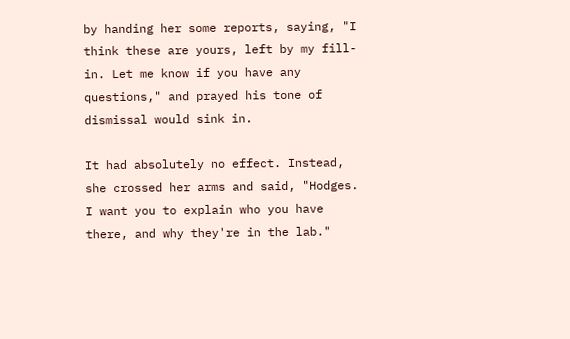by handing her some reports, saying, "I think these are yours, left by my fill-in. Let me know if you have any questions," and prayed his tone of dismissal would sink in.

It had absolutely no effect. Instead, she crossed her arms and said, "Hodges. I want you to explain who you have there, and why they're in the lab."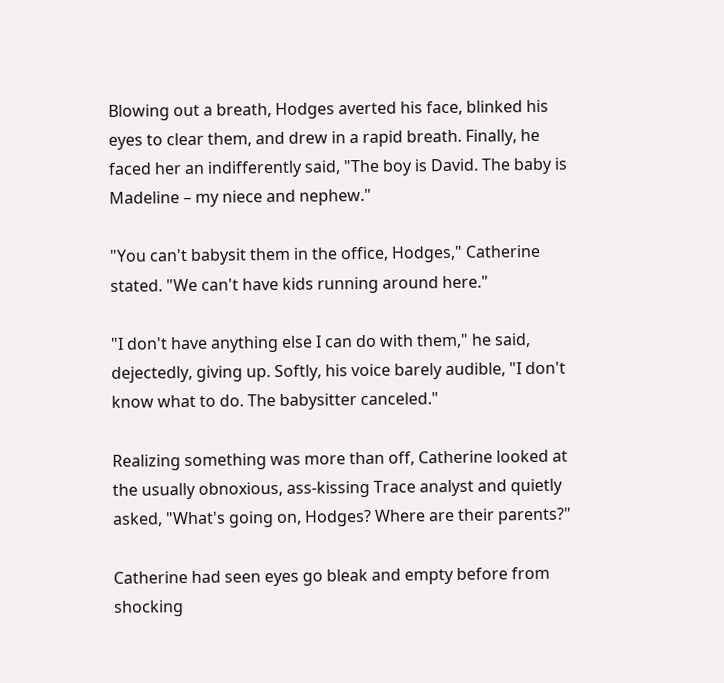Blowing out a breath, Hodges averted his face, blinked his eyes to clear them, and drew in a rapid breath. Finally, he faced her an indifferently said, "The boy is David. The baby is Madeline – my niece and nephew."

"You can't babysit them in the office, Hodges," Catherine stated. "We can't have kids running around here."

"I don't have anything else I can do with them," he said, dejectedly, giving up. Softly, his voice barely audible, "I don't know what to do. The babysitter canceled."

Realizing something was more than off, Catherine looked at the usually obnoxious, ass-kissing Trace analyst and quietly asked, "What's going on, Hodges? Where are their parents?"

Catherine had seen eyes go bleak and empty before from shocking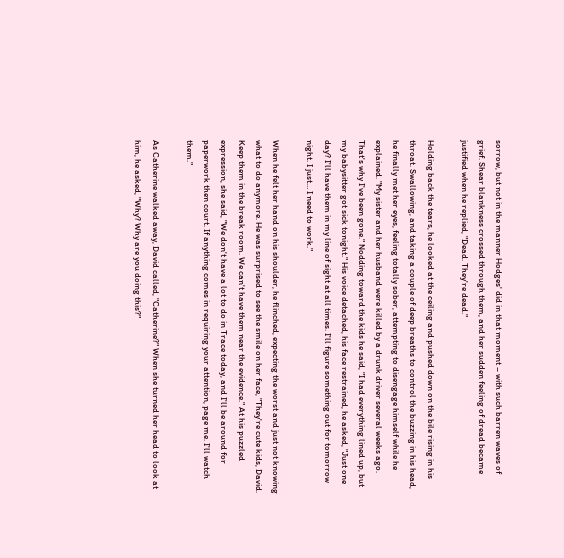sorrow, but not in the manner Hodges' did in that moment – with such barren waves of grief. Shear blankness crossed through them, and her sudden feeling of dread became justified when he replied, "Dead. They're dead."

Holding back the tears, he looked at the ceiling and pushed down on the bile rising in his throat. Swallowing, and taking a couple of deep breaths to control the buzzing in his head, he finally met her eyes, feeling totally sober, attempting to disengage himself while he explained. "My sister and her husband were killed by a drunk driver several weeks ago. That's why I've been gone." Nodding toward the kids he said, "I had everything lined up, but my babysitter got sick tonight." His voice detached, his face restrained, he asked, "Just one day? I'll have them in my line of sight at all times. I'll figure something out for tomorrow night. I just… I need to work."

When he felt her hand on his shoulder, he flinched, expecting the worst and just not knowing what to do anymore. He was surprised to see the smile on her face, "They're cute kids, David. Keep them in the break room. We can't have them near the evidence." At his puzzled expression, she said, "We don't have a lot to do in Trace today, and I'll be around for paperwork then court. If anything comes in requiring your attention, page me. I'll watch them."

As Catherine walked away, David called, "Catherine?" When she turned her head to look at him, he asked, "Why? Why are you doing this?"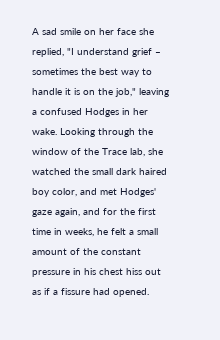A sad smile on her face she replied, "I understand grief – sometimes the best way to handle it is on the job," leaving a confused Hodges in her wake. Looking through the window of the Trace lab, she watched the small dark haired boy color, and met Hodges' gaze again, and for the first time in weeks, he felt a small amount of the constant pressure in his chest hiss out as if a fissure had opened.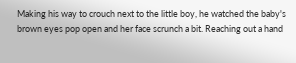Making his way to crouch next to the little boy, he watched the baby's brown eyes pop open and her face scrunch a bit. Reaching out a hand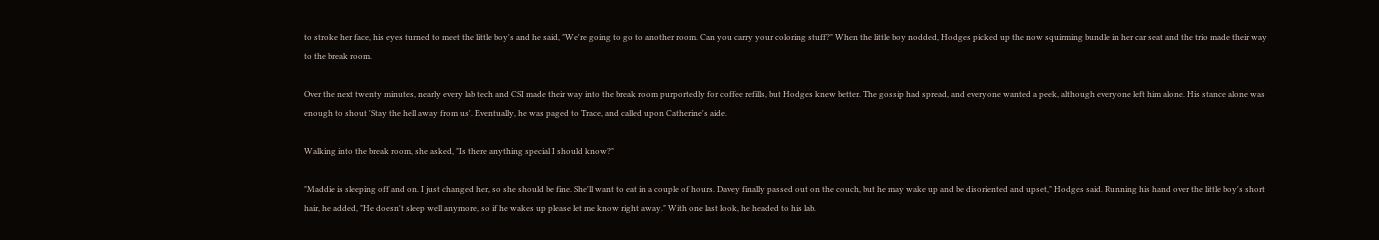to stroke her face, his eyes turned to meet the little boy's and he said, "We're going to go to another room. Can you carry your coloring stuff?" When the little boy nodded, Hodges picked up the now squirming bundle in her car seat and the trio made their way to the break room.

Over the next twenty minutes, nearly every lab tech and CSI made their way into the break room purportedly for coffee refills, but Hodges knew better. The gossip had spread, and everyone wanted a peek, although everyone left him alone. His stance alone was enough to shout 'Stay the hell away from us'. Eventually, he was paged to Trace, and called upon Catherine's aide.

Walking into the break room, she asked, "Is there anything special I should know?"

"Maddie is sleeping off and on. I just changed her, so she should be fine. She'll want to eat in a couple of hours. Davey finally passed out on the couch, but he may wake up and be disoriented and upset," Hodges said. Running his hand over the little boy's short hair, he added, "He doesn't sleep well anymore, so if he wakes up please let me know right away." With one last look, he headed to his lab.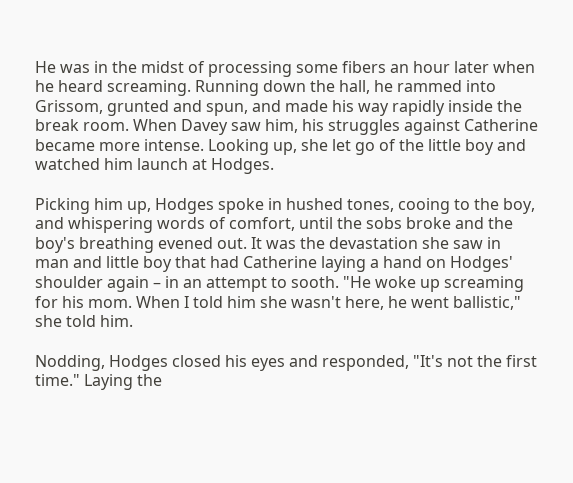He was in the midst of processing some fibers an hour later when he heard screaming. Running down the hall, he rammed into Grissom, grunted and spun, and made his way rapidly inside the break room. When Davey saw him, his struggles against Catherine became more intense. Looking up, she let go of the little boy and watched him launch at Hodges.

Picking him up, Hodges spoke in hushed tones, cooing to the boy, and whispering words of comfort, until the sobs broke and the boy's breathing evened out. It was the devastation she saw in man and little boy that had Catherine laying a hand on Hodges' shoulder again – in an attempt to sooth. "He woke up screaming for his mom. When I told him she wasn't here, he went ballistic," she told him.

Nodding, Hodges closed his eyes and responded, "It's not the first time." Laying the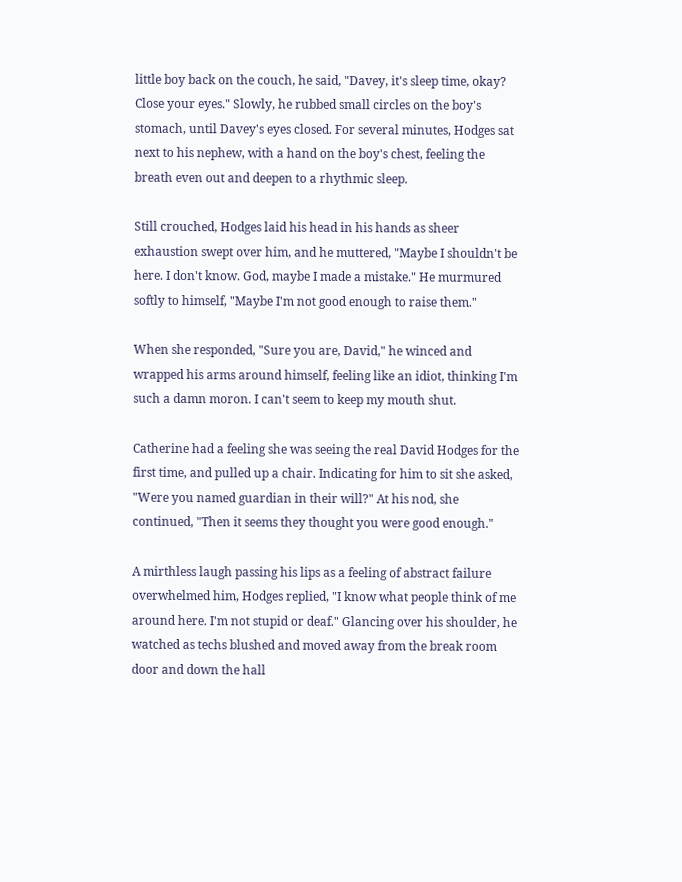little boy back on the couch, he said, "Davey, it's sleep time, okay? Close your eyes." Slowly, he rubbed small circles on the boy's stomach, until Davey's eyes closed. For several minutes, Hodges sat next to his nephew, with a hand on the boy's chest, feeling the breath even out and deepen to a rhythmic sleep.

Still crouched, Hodges laid his head in his hands as sheer exhaustion swept over him, and he muttered, "Maybe I shouldn't be here. I don't know. God, maybe I made a mistake." He murmured softly to himself, "Maybe I'm not good enough to raise them."

When she responded, "Sure you are, David," he winced and wrapped his arms around himself, feeling like an idiot, thinking I'm such a damn moron. I can't seem to keep my mouth shut.

Catherine had a feeling she was seeing the real David Hodges for the first time, and pulled up a chair. Indicating for him to sit she asked, "Were you named guardian in their will?" At his nod, she continued, "Then it seems they thought you were good enough."

A mirthless laugh passing his lips as a feeling of abstract failure overwhelmed him, Hodges replied, "I know what people think of me around here. I'm not stupid or deaf." Glancing over his shoulder, he watched as techs blushed and moved away from the break room door and down the hall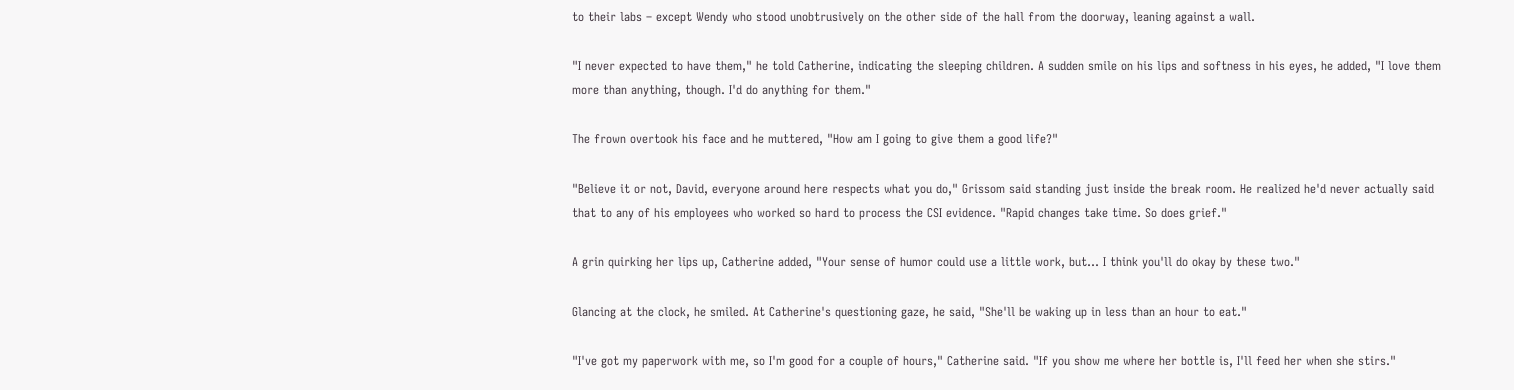to their labs – except Wendy who stood unobtrusively on the other side of the hall from the doorway, leaning against a wall.

"I never expected to have them," he told Catherine, indicating the sleeping children. A sudden smile on his lips and softness in his eyes, he added, "I love them more than anything, though. I'd do anything for them."

The frown overtook his face and he muttered, "How am I going to give them a good life?"

"Believe it or not, David, everyone around here respects what you do," Grissom said standing just inside the break room. He realized he'd never actually said that to any of his employees who worked so hard to process the CSI evidence. "Rapid changes take time. So does grief."

A grin quirking her lips up, Catherine added, "Your sense of humor could use a little work, but… I think you'll do okay by these two."

Glancing at the clock, he smiled. At Catherine's questioning gaze, he said, "She'll be waking up in less than an hour to eat."

"I've got my paperwork with me, so I'm good for a couple of hours," Catherine said. "If you show me where her bottle is, I'll feed her when she stirs."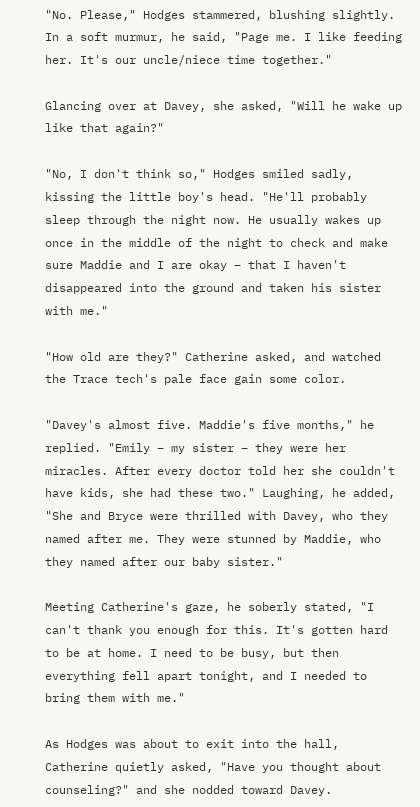"No. Please," Hodges stammered, blushing slightly. In a soft murmur, he said, "Page me. I like feeding her. It's our uncle/niece time together."

Glancing over at Davey, she asked, "Will he wake up like that again?"

"No, I don't think so," Hodges smiled sadly, kissing the little boy's head. "He'll probably sleep through the night now. He usually wakes up once in the middle of the night to check and make sure Maddie and I are okay – that I haven't disappeared into the ground and taken his sister with me."

"How old are they?" Catherine asked, and watched the Trace tech's pale face gain some color.

"Davey's almost five. Maddie's five months," he replied. "Emily – my sister – they were her miracles. After every doctor told her she couldn't have kids, she had these two." Laughing, he added, "She and Bryce were thrilled with Davey, who they named after me. They were stunned by Maddie, who they named after our baby sister."

Meeting Catherine's gaze, he soberly stated, "I can't thank you enough for this. It's gotten hard to be at home. I need to be busy, but then everything fell apart tonight, and I needed to bring them with me."

As Hodges was about to exit into the hall, Catherine quietly asked, "Have you thought about counseling?" and she nodded toward Davey.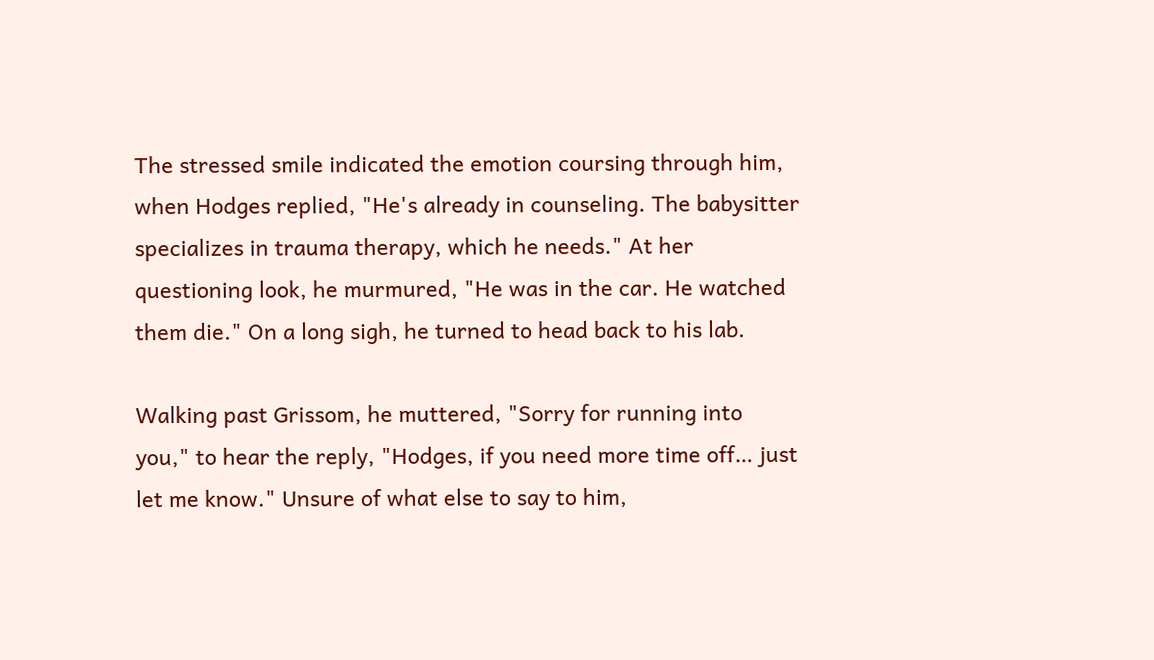The stressed smile indicated the emotion coursing through him, when Hodges replied, "He's already in counseling. The babysitter specializes in trauma therapy, which he needs." At her questioning look, he murmured, "He was in the car. He watched them die." On a long sigh, he turned to head back to his lab.

Walking past Grissom, he muttered, "Sorry for running into you," to hear the reply, "Hodges, if you need more time off… just let me know." Unsure of what else to say to him,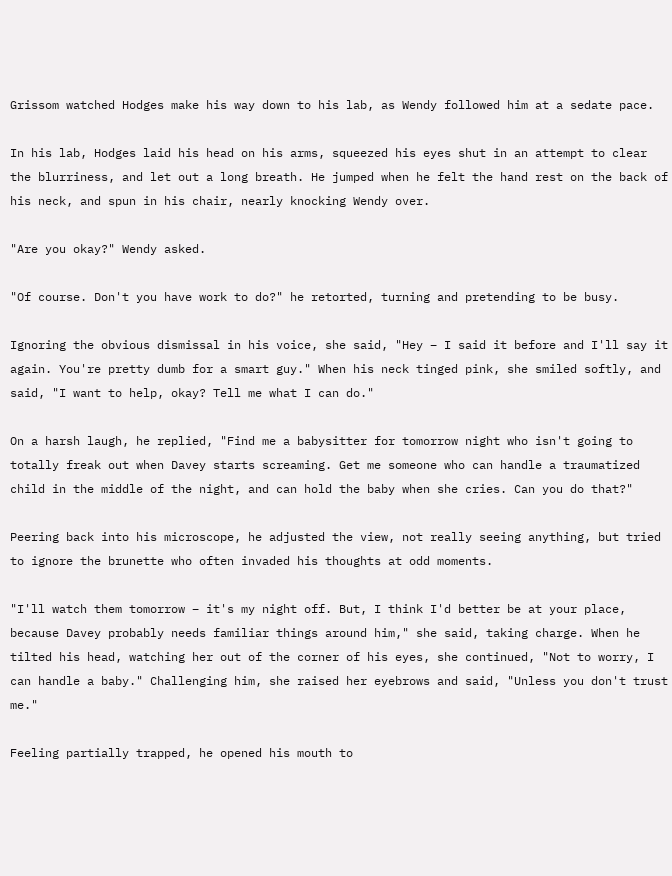Grissom watched Hodges make his way down to his lab, as Wendy followed him at a sedate pace.

In his lab, Hodges laid his head on his arms, squeezed his eyes shut in an attempt to clear the blurriness, and let out a long breath. He jumped when he felt the hand rest on the back of his neck, and spun in his chair, nearly knocking Wendy over.

"Are you okay?" Wendy asked.

"Of course. Don't you have work to do?" he retorted, turning and pretending to be busy.

Ignoring the obvious dismissal in his voice, she said, "Hey – I said it before and I'll say it again. You're pretty dumb for a smart guy." When his neck tinged pink, she smiled softly, and said, "I want to help, okay? Tell me what I can do."

On a harsh laugh, he replied, "Find me a babysitter for tomorrow night who isn't going to totally freak out when Davey starts screaming. Get me someone who can handle a traumatized child in the middle of the night, and can hold the baby when she cries. Can you do that?"

Peering back into his microscope, he adjusted the view, not really seeing anything, but tried to ignore the brunette who often invaded his thoughts at odd moments.

"I'll watch them tomorrow – it's my night off. But, I think I'd better be at your place, because Davey probably needs familiar things around him," she said, taking charge. When he tilted his head, watching her out of the corner of his eyes, she continued, "Not to worry, I can handle a baby." Challenging him, she raised her eyebrows and said, "Unless you don't trust me."

Feeling partially trapped, he opened his mouth to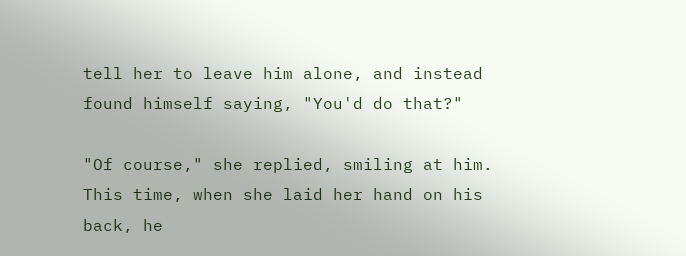tell her to leave him alone, and instead found himself saying, "You'd do that?"

"Of course," she replied, smiling at him. This time, when she laid her hand on his back, he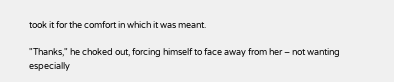took it for the comfort in which it was meant.

"Thanks," he choked out, forcing himself to face away from her – not wanting especially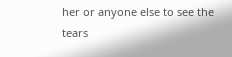her or anyone else to see the tears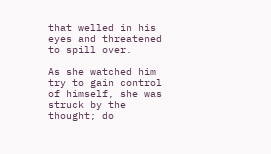that welled in his eyes and threatened to spill over.

As she watched him try to gain control of himself, she was struck by the thought; do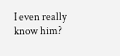I even really know him?